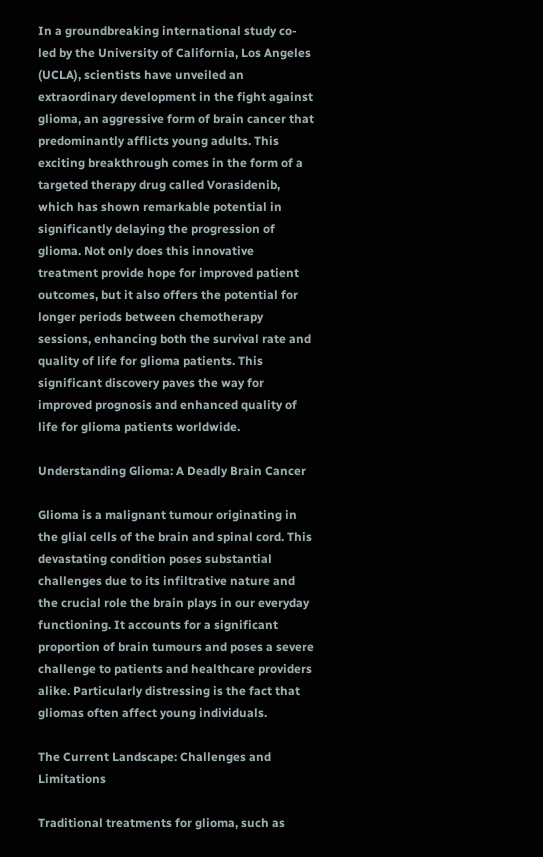In a groundbreaking international study co-led by the University of California, Los Angeles (UCLA), scientists have unveiled an extraordinary development in the fight against glioma, an aggressive form of brain cancer that predominantly afflicts young adults. This exciting breakthrough comes in the form of a targeted therapy drug called Vorasidenib, which has shown remarkable potential in significantly delaying the progression of glioma. Not only does this innovative treatment provide hope for improved patient outcomes, but it also offers the potential for longer periods between chemotherapy sessions, enhancing both the survival rate and quality of life for glioma patients. This significant discovery paves the way for improved prognosis and enhanced quality of life for glioma patients worldwide.

Understanding Glioma: A Deadly Brain Cancer

Glioma is a malignant tumour originating in the glial cells of the brain and spinal cord. This devastating condition poses substantial challenges due to its infiltrative nature and the crucial role the brain plays in our everyday functioning. It accounts for a significant proportion of brain tumours and poses a severe challenge to patients and healthcare providers alike. Particularly distressing is the fact that gliomas often affect young individuals.

The Current Landscape: Challenges and Limitations

Traditional treatments for glioma, such as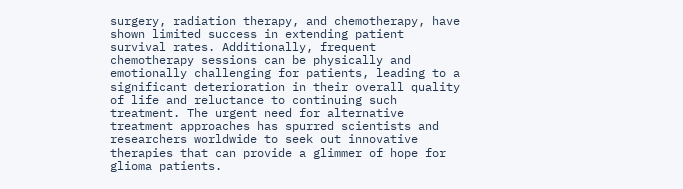surgery, radiation therapy, and chemotherapy, have shown limited success in extending patient survival rates. Additionally, frequent chemotherapy sessions can be physically and emotionally challenging for patients, leading to a significant deterioration in their overall quality of life and reluctance to continuing such treatment. The urgent need for alternative treatment approaches has spurred scientists and researchers worldwide to seek out innovative therapies that can provide a glimmer of hope for glioma patients.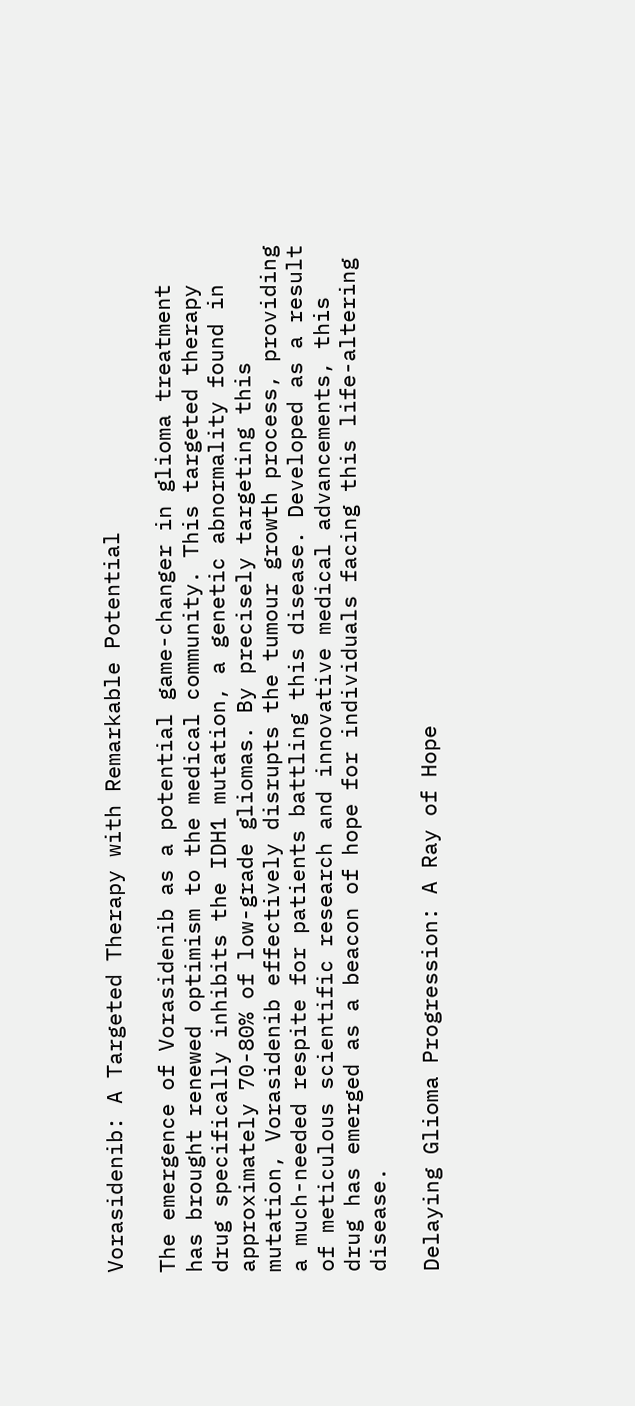Vorasidenib: A Targeted Therapy with Remarkable Potential

The emergence of Vorasidenib as a potential game-changer in glioma treatment has brought renewed optimism to the medical community. This targeted therapy drug specifically inhibits the IDH1 mutation, a genetic abnormality found in approximately 70-80% of low-grade gliomas. By precisely targeting this mutation, Vorasidenib effectively disrupts the tumour growth process, providing a much-needed respite for patients battling this disease. Developed as a result of meticulous scientific research and innovative medical advancements, this drug has emerged as a beacon of hope for individuals facing this life-altering disease.

Delaying Glioma Progression: A Ray of Hope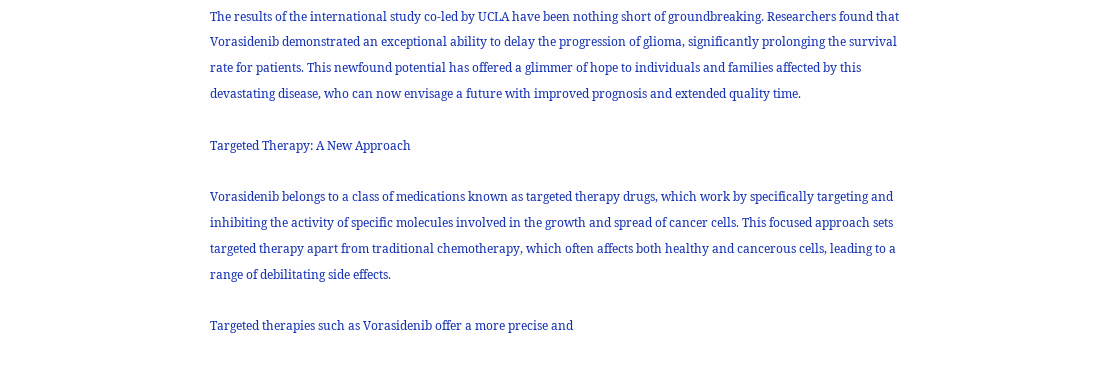The results of the international study co-led by UCLA have been nothing short of groundbreaking. Researchers found that Vorasidenib demonstrated an exceptional ability to delay the progression of glioma, significantly prolonging the survival rate for patients. This newfound potential has offered a glimmer of hope to individuals and families affected by this devastating disease, who can now envisage a future with improved prognosis and extended quality time.

Targeted Therapy: A New Approach

Vorasidenib belongs to a class of medications known as targeted therapy drugs, which work by specifically targeting and inhibiting the activity of specific molecules involved in the growth and spread of cancer cells. This focused approach sets targeted therapy apart from traditional chemotherapy, which often affects both healthy and cancerous cells, leading to a range of debilitating side effects.

Targeted therapies such as Vorasidenib offer a more precise and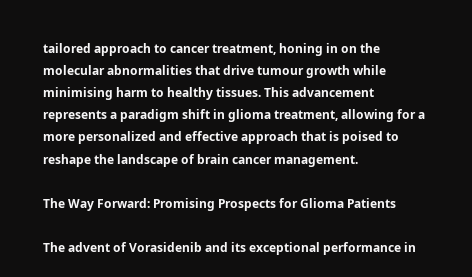tailored approach to cancer treatment, honing in on the molecular abnormalities that drive tumour growth while minimising harm to healthy tissues. This advancement represents a paradigm shift in glioma treatment, allowing for a more personalized and effective approach that is poised to reshape the landscape of brain cancer management.

The Way Forward: Promising Prospects for Glioma Patients

The advent of Vorasidenib and its exceptional performance in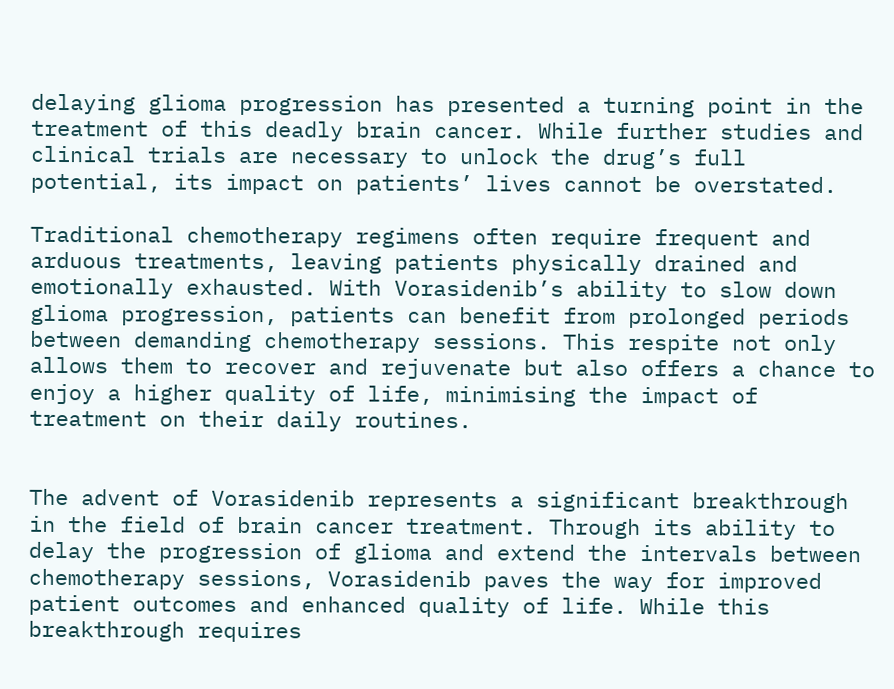delaying glioma progression has presented a turning point in the treatment of this deadly brain cancer. While further studies and clinical trials are necessary to unlock the drug’s full potential, its impact on patients’ lives cannot be overstated.

Traditional chemotherapy regimens often require frequent and arduous treatments, leaving patients physically drained and emotionally exhausted. With Vorasidenib’s ability to slow down glioma progression, patients can benefit from prolonged periods between demanding chemotherapy sessions. This respite not only allows them to recover and rejuvenate but also offers a chance to enjoy a higher quality of life, minimising the impact of treatment on their daily routines.


The advent of Vorasidenib represents a significant breakthrough in the field of brain cancer treatment. Through its ability to delay the progression of glioma and extend the intervals between chemotherapy sessions, Vorasidenib paves the way for improved patient outcomes and enhanced quality of life. While this breakthrough requires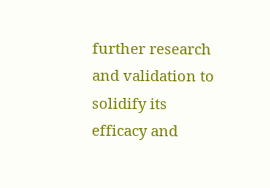further research and validation to solidify its efficacy and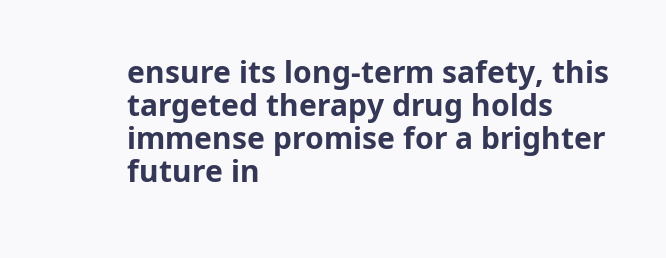ensure its long-term safety, this targeted therapy drug holds immense promise for a brighter future in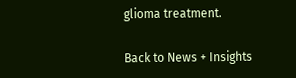glioma treatment.

Back to News + Insights